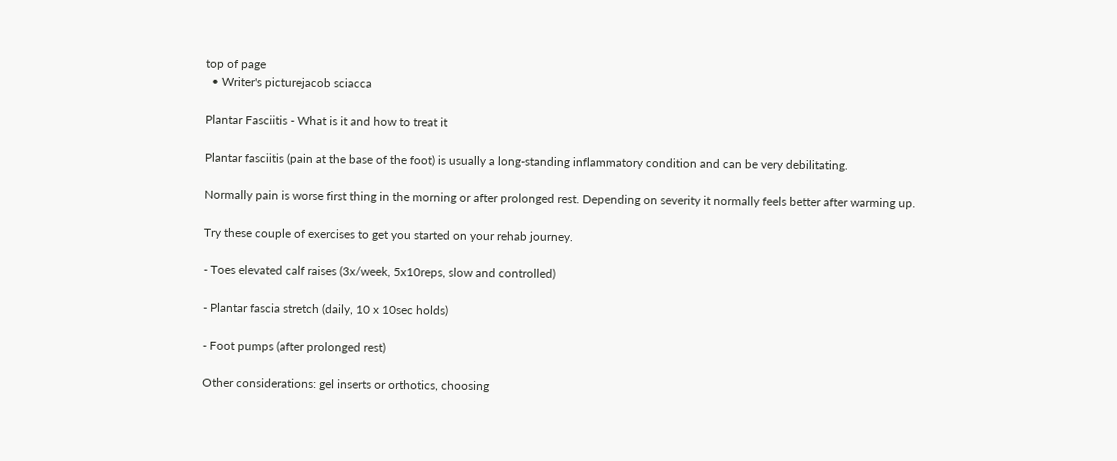top of page
  • Writer's picturejacob sciacca

Plantar Fasciitis - What is it and how to treat it

Plantar fasciitis (pain at the base of the foot) is usually a long-standing inflammatory condition and can be very debilitating.

Normally pain is worse first thing in the morning or after prolonged rest. Depending on severity it normally feels better after warming up.

Try these couple of exercises to get you started on your rehab journey.

- Toes elevated calf raises (3x/week, 5x10reps, slow and controlled)

- Plantar fascia stretch (daily, 10 x 10sec holds)

- Foot pumps (after prolonged rest)

Other considerations: gel inserts or orthotics, choosing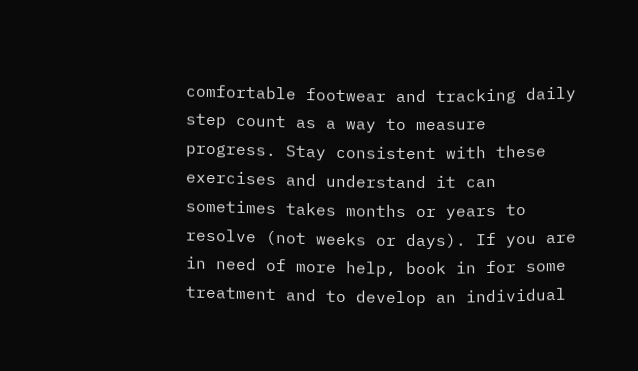comfortable footwear and tracking daily step count as a way to measure progress. Stay consistent with these exercises and understand it can sometimes takes months or years to resolve (not weeks or days). If you are in need of more help, book in for some treatment and to develop an individual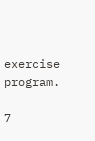exercise program.

7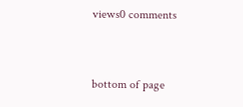views0 comments


bottom of page